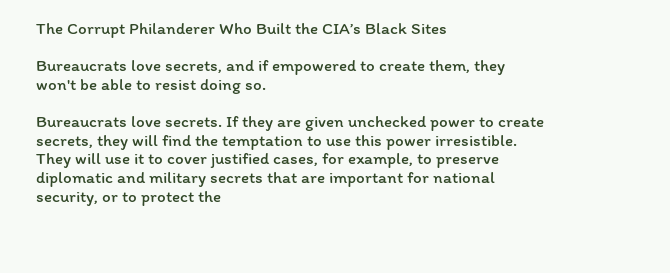The Corrupt Philanderer Who Built the CIA’s Black Sites

Bureaucrats love secrets, and if empowered to create them, they won't be able to resist doing so.

Bureaucrats love secrets. If they are given unchecked power to create secrets, they will find the temptation to use this power irresistible. They will use it to cover justified cases, for example, to preserve diplomatic and military secrets that are important for national security, or to protect the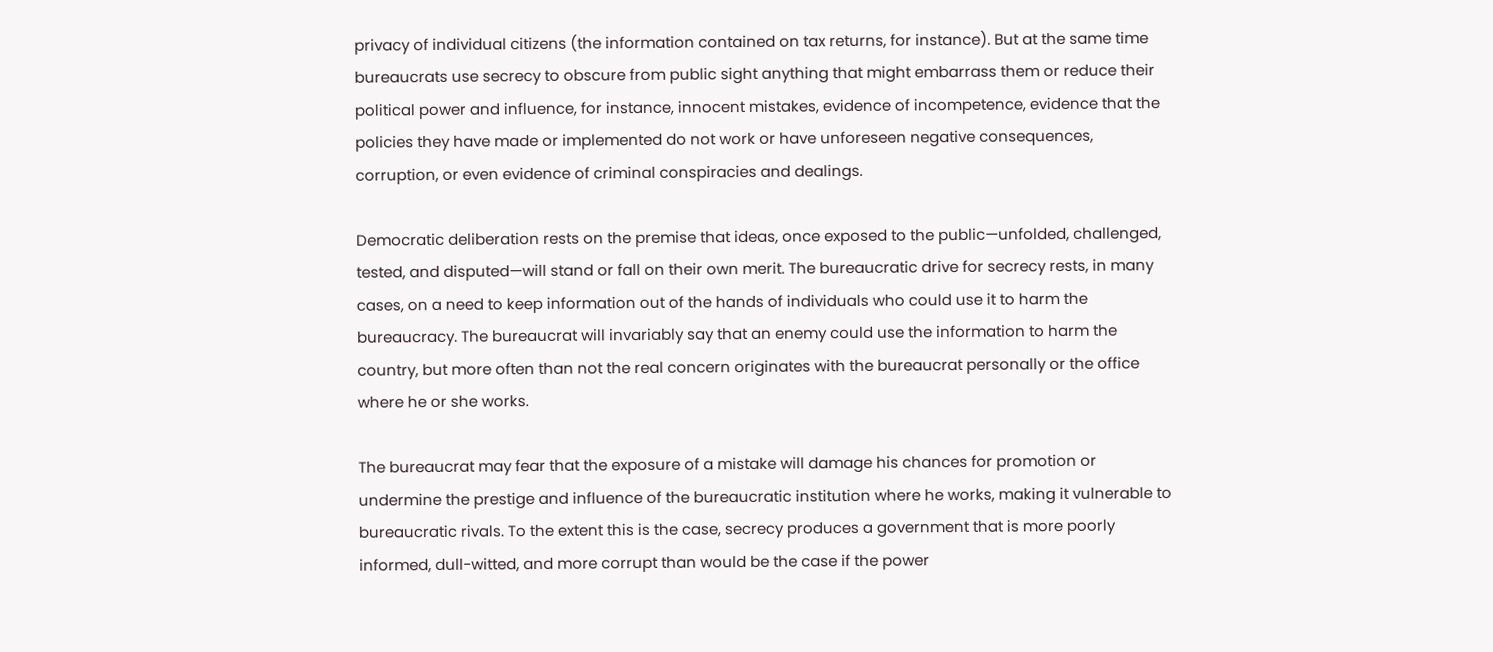privacy of individual citizens (the information contained on tax returns, for instance). But at the same time bureaucrats use secrecy to obscure from public sight anything that might embarrass them or reduce their political power and influence, for instance, innocent mistakes, evidence of incompetence, evidence that the policies they have made or implemented do not work or have unforeseen negative consequences, corruption, or even evidence of criminal conspiracies and dealings.

Democratic deliberation rests on the premise that ideas, once exposed to the public—unfolded, challenged, tested, and disputed—will stand or fall on their own merit. The bureaucratic drive for secrecy rests, in many cases, on a need to keep information out of the hands of individuals who could use it to harm the bureaucracy. The bureaucrat will invariably say that an enemy could use the information to harm the country, but more often than not the real concern originates with the bureaucrat personally or the office where he or she works.

The bureaucrat may fear that the exposure of a mistake will damage his chances for promotion or undermine the prestige and influence of the bureaucratic institution where he works, making it vulnerable to bureaucratic rivals. To the extent this is the case, secrecy produces a government that is more poorly informed, dull-witted, and more corrupt than would be the case if the power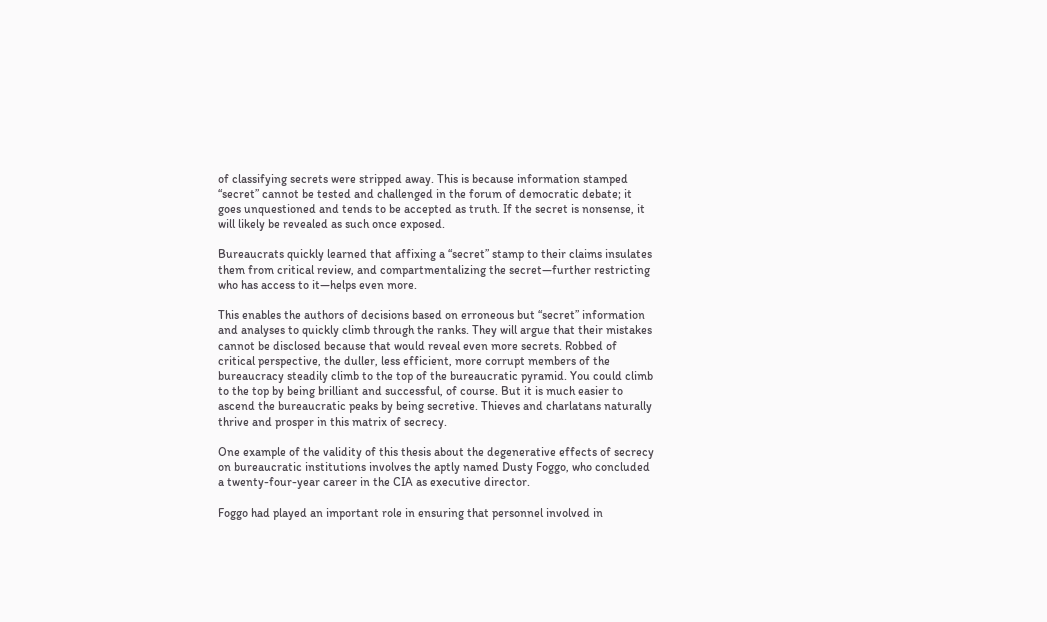of classifying secrets were stripped away. This is because information stamped “secret” cannot be tested and challenged in the forum of democratic debate; it goes unquestioned and tends to be accepted as truth. If the secret is nonsense, it will likely be revealed as such once exposed.

Bureaucrats quickly learned that affixing a “secret” stamp to their claims insulates them from critical review, and compartmentalizing the secret—further restricting who has access to it—helps even more.

This enables the authors of decisions based on erroneous but “secret” information and analyses to quickly climb through the ranks. They will argue that their mistakes cannot be disclosed because that would reveal even more secrets. Robbed of critical perspective, the duller, less efficient, more corrupt members of the bureaucracy steadily climb to the top of the bureaucratic pyramid. You could climb to the top by being brilliant and successful, of course. But it is much easier to ascend the bureaucratic peaks by being secretive. Thieves and charlatans naturally thrive and prosper in this matrix of secrecy.

One example of the validity of this thesis about the degenerative effects of secrecy on bureaucratic institutions involves the aptly named Dusty Foggo, who concluded a twenty-four-year career in the CIA as executive director.

Foggo had played an important role in ensuring that personnel involved in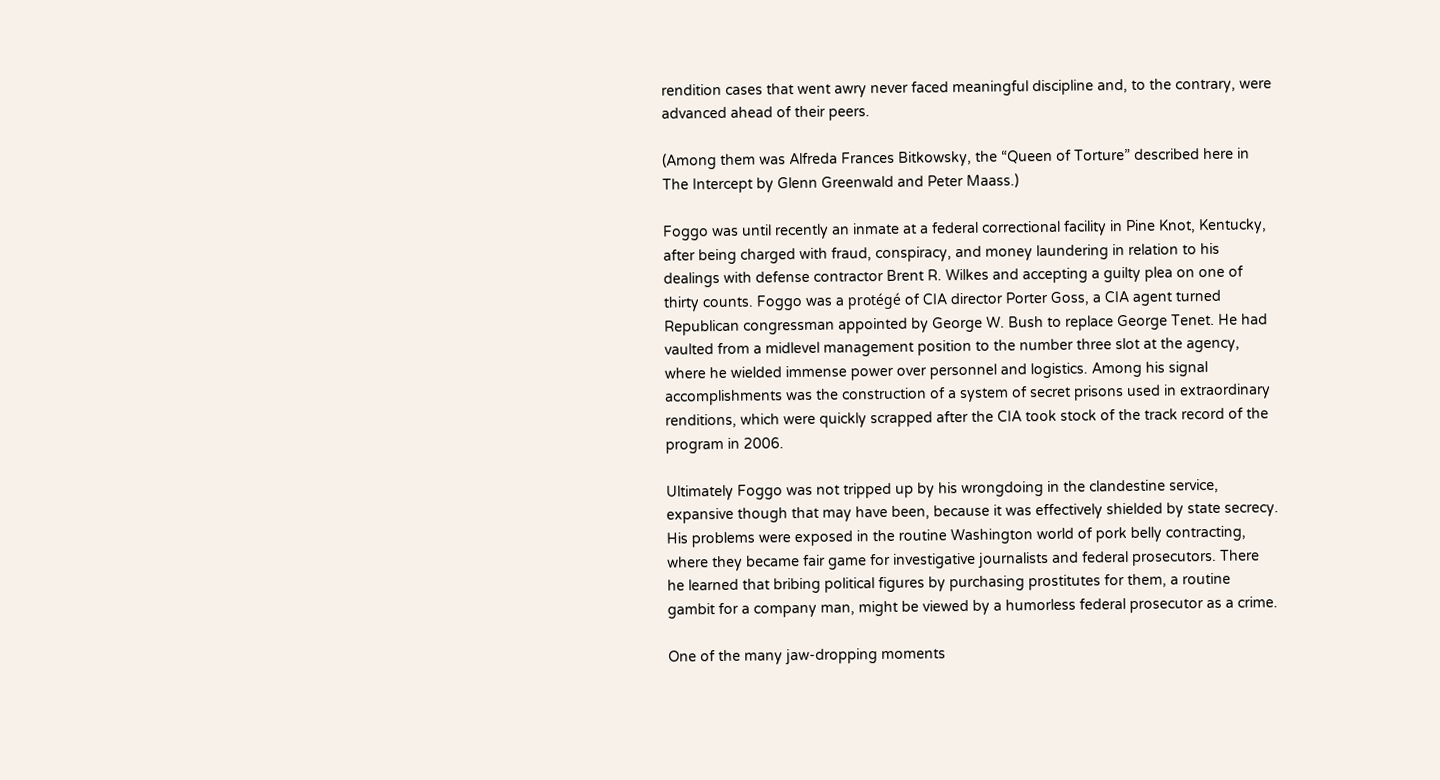rendition cases that went awry never faced meaningful discipline and, to the contrary, were advanced ahead of their peers.

(Among them was Alfreda Frances Bitkowsky, the “Queen of Torture” described here in The Intercept by Glenn Greenwald and Peter Maass.)

Foggo was until recently an inmate at a federal correctional facility in Pine Knot, Kentucky, after being charged with fraud, conspiracy, and money laundering in relation to his dealings with defense contractor Brent R. Wilkes and accepting a guilty plea on one of thirty counts. Foggo was a protégé of CIA director Porter Goss, a CIA agent turned Republican congressman appointed by George W. Bush to replace George Tenet. He had vaulted from a midlevel management position to the number three slot at the agency, where he wielded immense power over personnel and logistics. Among his signal accomplishments was the construction of a system of secret prisons used in extraordinary renditions, which were quickly scrapped after the CIA took stock of the track record of the program in 2006.

Ultimately Foggo was not tripped up by his wrongdoing in the clandestine service, expansive though that may have been, because it was effectively shielded by state secrecy. His problems were exposed in the routine Washington world of pork belly contracting, where they became fair game for investigative journalists and federal prosecutors. There he learned that bribing political figures by purchasing prostitutes for them, a routine gambit for a company man, might be viewed by a humorless federal prosecutor as a crime.

One of the many jaw-dropping moments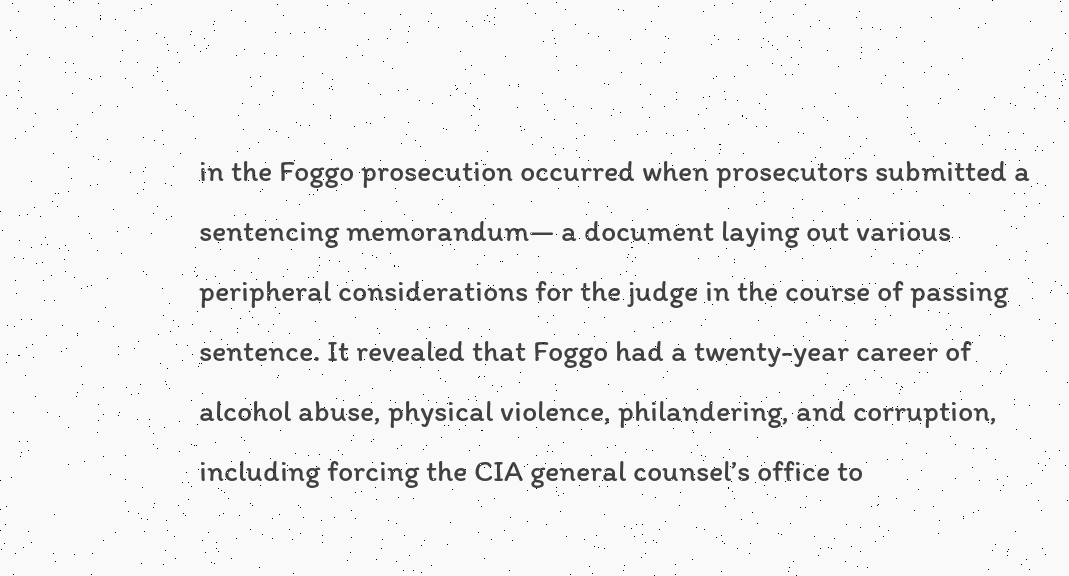in the Foggo prosecution occurred when prosecutors submitted a sentencing memorandum— a document laying out various peripheral considerations for the judge in the course of passing sentence. It revealed that Foggo had a twenty-year career of alcohol abuse, physical violence, philandering, and corruption, including forcing the CIA general counsel’s office to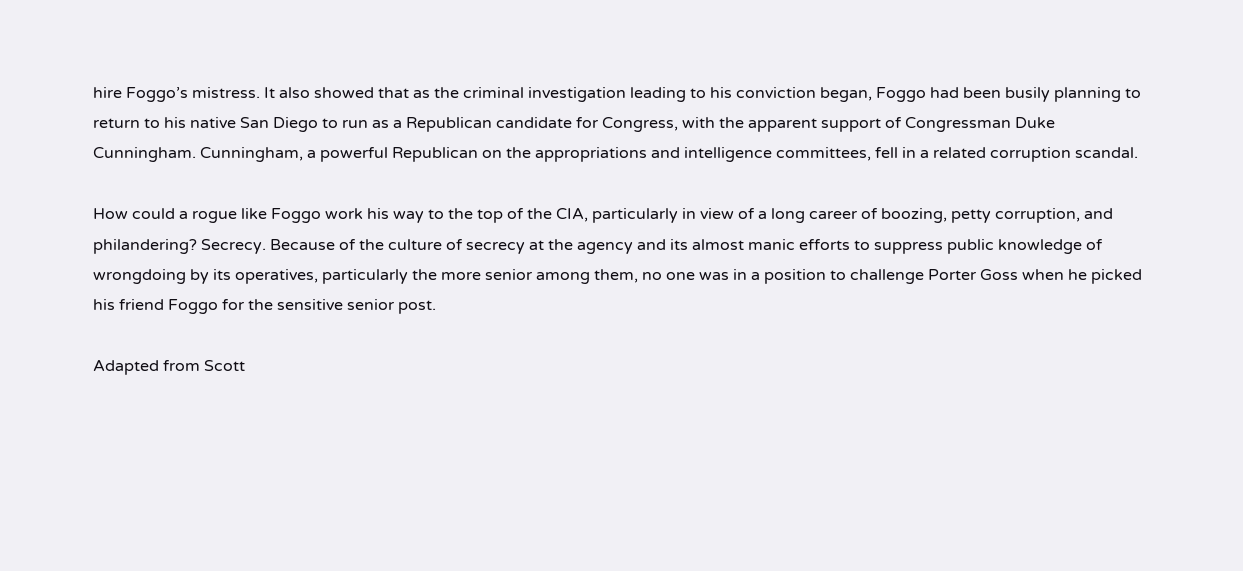hire Foggo’s mistress. It also showed that as the criminal investigation leading to his conviction began, Foggo had been busily planning to return to his native San Diego to run as a Republican candidate for Congress, with the apparent support of Congressman Duke Cunningham. Cunningham, a powerful Republican on the appropriations and intelligence committees, fell in a related corruption scandal.

How could a rogue like Foggo work his way to the top of the CIA, particularly in view of a long career of boozing, petty corruption, and philandering? Secrecy. Because of the culture of secrecy at the agency and its almost manic efforts to suppress public knowledge of wrongdoing by its operatives, particularly the more senior among them, no one was in a position to challenge Porter Goss when he picked his friend Foggo for the sensitive senior post.

Adapted from Scott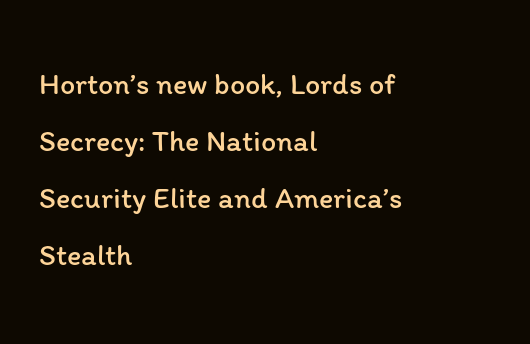Horton’s new book, Lords of Secrecy: The National Security Elite and America’s Stealth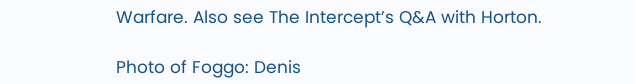Warfare. Also see The Intercept’s Q&A with Horton.

Photo of Foggo: Denis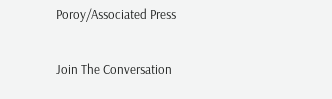Poroy/Associated Press


Join The Conversation